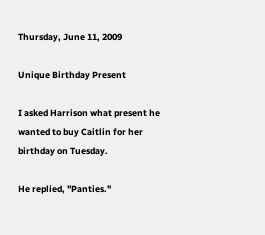Thursday, June 11, 2009

Unique Birthday Present

I asked Harrison what present he wanted to buy Caitlin for her birthday on Tuesday.

He replied, "Panties."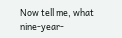Now tell me, what nine-year-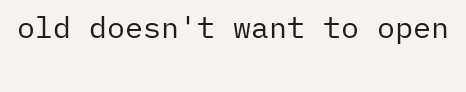old doesn't want to open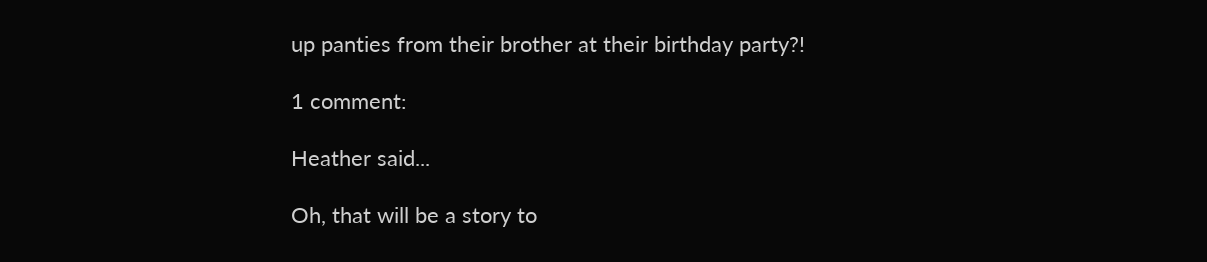up panties from their brother at their birthday party?!

1 comment:

Heather said...

Oh, that will be a story to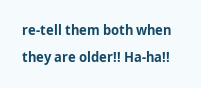re-tell them both when they are older!! Ha-ha!!